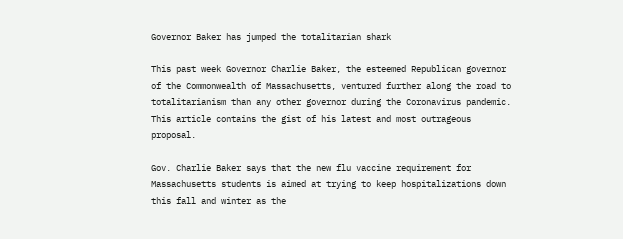Governor Baker has jumped the totalitarian shark

This past week Governor Charlie Baker, the esteemed Republican governor of the Commonwealth of Massachusetts, ventured further along the road to totalitarianism than any other governor during the Coronavirus pandemic.  This article contains the gist of his latest and most outrageous proposal.

Gov. Charlie Baker says that the new flu vaccine requirement for Massachusetts students is aimed at trying to keep hospitalizations down this fall and winter as the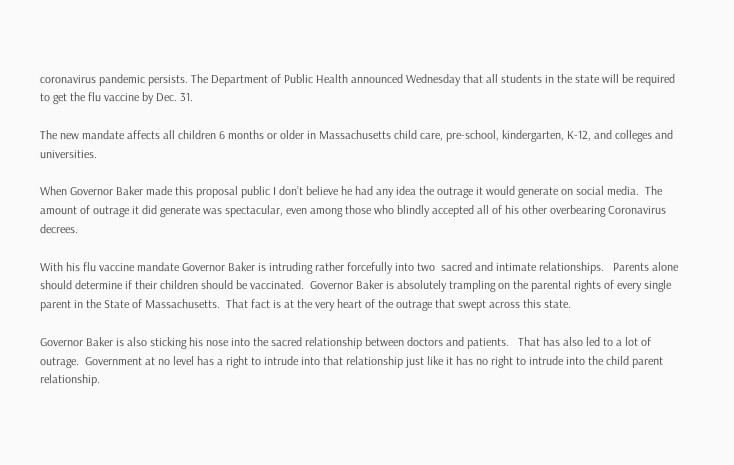coronavirus pandemic persists. The Department of Public Health announced Wednesday that all students in the state will be required to get the flu vaccine by Dec. 31.

The new mandate affects all children 6 months or older in Massachusetts child care, pre-school, kindergarten, K-12, and colleges and universities.

When Governor Baker made this proposal public I don’t believe he had any idea the outrage it would generate on social media.  The amount of outrage it did generate was spectacular, even among those who blindly accepted all of his other overbearing Coronavirus decrees.

With his flu vaccine mandate Governor Baker is intruding rather forcefully into two  sacred and intimate relationships.   Parents alone should determine if their children should be vaccinated.  Governor Baker is absolutely trampling on the parental rights of every single parent in the State of Massachusetts.  That fact is at the very heart of the outrage that swept across this state.

Governor Baker is also sticking his nose into the sacred relationship between doctors and patients.   That has also led to a lot of outrage.  Government at no level has a right to intrude into that relationship just like it has no right to intrude into the child parent relationship.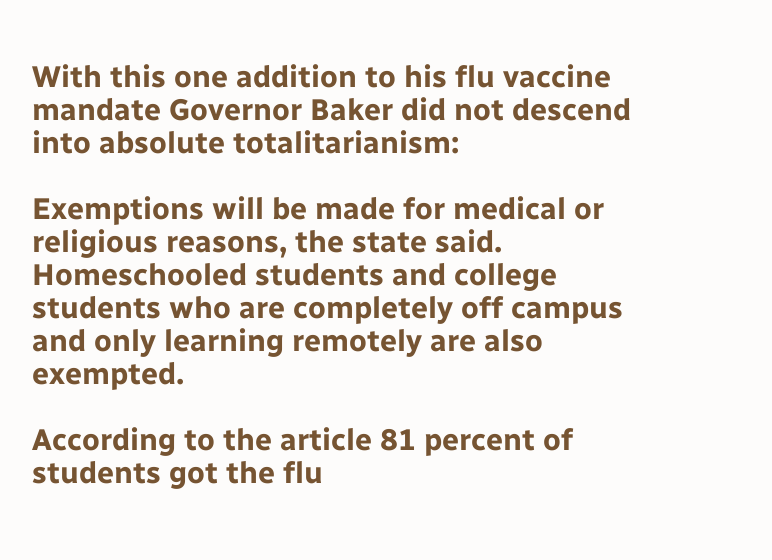With this one addition to his flu vaccine mandate Governor Baker did not descend into absolute totalitarianism:

Exemptions will be made for medical or religious reasons, the state said. Homeschooled students and college students who are completely off campus and only learning remotely are also exempted.

According to the article 81 percent of students got the flu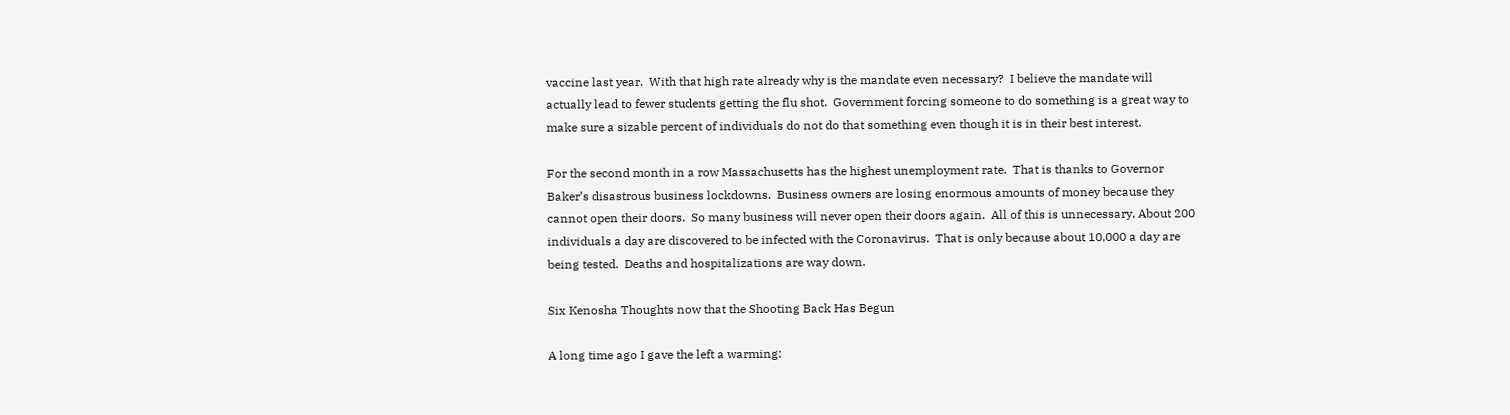vaccine last year.  With that high rate already why is the mandate even necessary?  I believe the mandate will actually lead to fewer students getting the flu shot.  Government forcing someone to do something is a great way to make sure a sizable percent of individuals do not do that something even though it is in their best interest.

For the second month in a row Massachusetts has the highest unemployment rate.  That is thanks to Governor Baker’s disastrous business lockdowns.  Business owners are losing enormous amounts of money because they cannot open their doors.  So many business will never open their doors again.  All of this is unnecessary, About 200 individuals a day are discovered to be infected with the Coronavirus.  That is only because about 10,000 a day are being tested.  Deaths and hospitalizations are way down.

Six Kenosha Thoughts now that the Shooting Back Has Begun

A long time ago I gave the left a warming: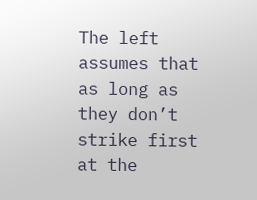The left assumes that as long as they don’t strike first at the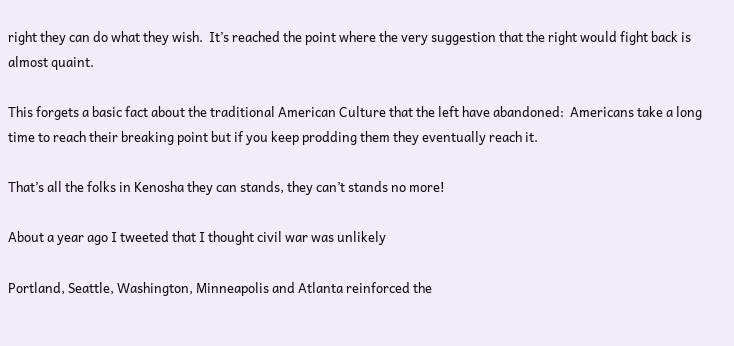right they can do what they wish.  It’s reached the point where the very suggestion that the right would fight back is almost quaint.

This forgets a basic fact about the traditional American Culture that the left have abandoned:  Americans take a long time to reach their breaking point but if you keep prodding them they eventually reach it.

That’s all the folks in Kenosha they can stands, they can’t stands no more!

About a year ago I tweeted that I thought civil war was unlikely

Portland, Seattle, Washington, Minneapolis and Atlanta reinforced the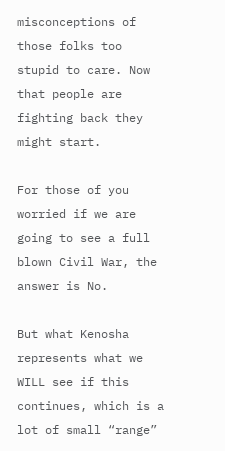misconceptions of those folks too stupid to care. Now that people are fighting back they might start.

For those of you worried if we are going to see a full blown Civil War, the answer is No.

But what Kenosha represents what we WILL see if this continues, which is a lot of small “range”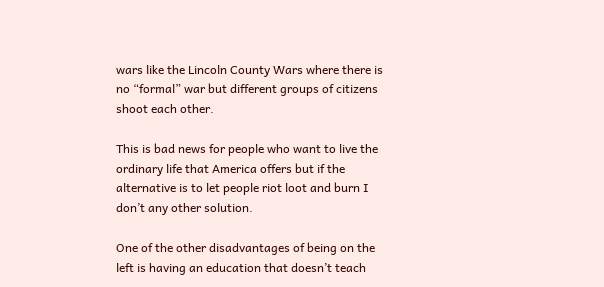wars like the Lincoln County Wars where there is no “formal” war but different groups of citizens shoot each other.

This is bad news for people who want to live the ordinary life that America offers but if the alternative is to let people riot loot and burn I don’t any other solution.

One of the other disadvantages of being on the left is having an education that doesn’t teach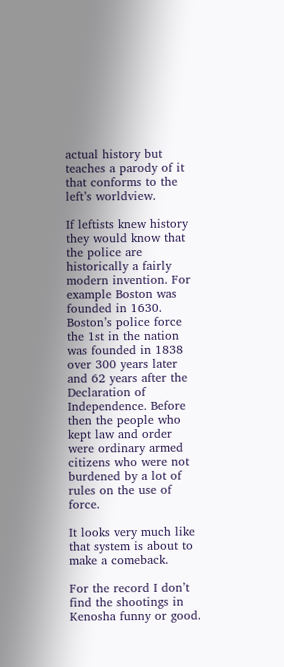actual history but teaches a parody of it that conforms to the left’s worldview.

If leftists knew history they would know that the police are historically a fairly modern invention. For example Boston was founded in 1630. Boston’s police force the 1st in the nation was founded in 1838 over 300 years later and 62 years after the Declaration of Independence. Before then the people who kept law and order were ordinary armed citizens who were not burdened by a lot of rules on the use of force.

It looks very much like that system is about to make a comeback.

For the record I don’t find the shootings in Kenosha funny or good.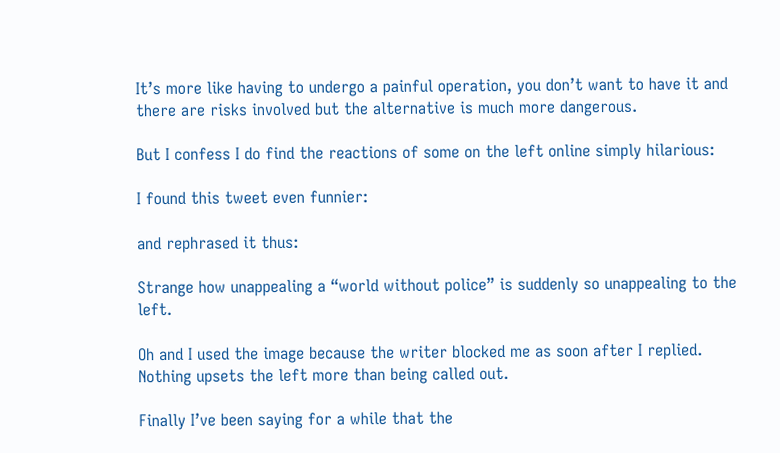It’s more like having to undergo a painful operation, you don’t want to have it and there are risks involved but the alternative is much more dangerous.

But I confess I do find the reactions of some on the left online simply hilarious:

I found this tweet even funnier:

and rephrased it thus:

Strange how unappealing a “world without police” is suddenly so unappealing to the left.

Oh and I used the image because the writer blocked me as soon after I replied. Nothing upsets the left more than being called out.

Finally I’ve been saying for a while that the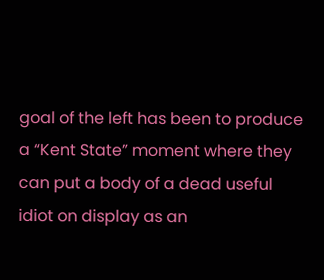goal of the left has been to produce a “Kent State” moment where they can put a body of a dead useful idiot on display as an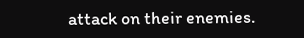attack on their enemies.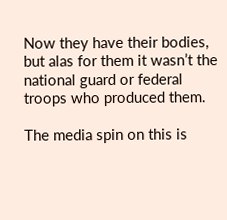Now they have their bodies, but alas for them it wasn’t the national guard or federal troops who produced them.

The media spin on this is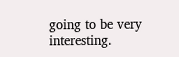going to be very interesting.